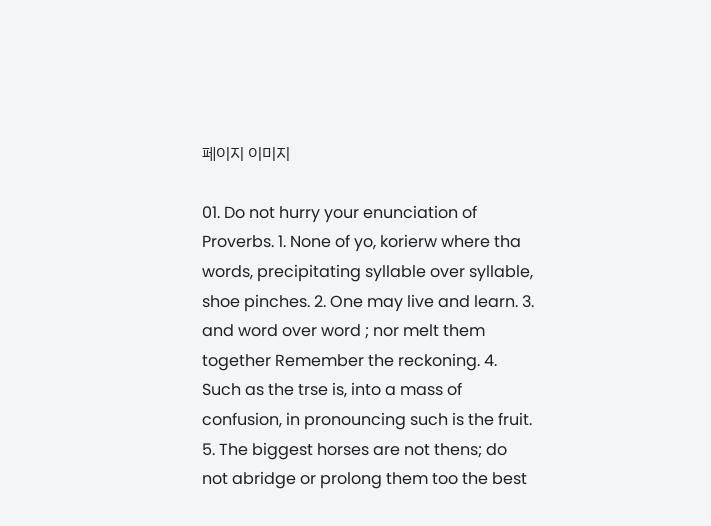페이지 이미지

01. Do not hurry your enunciation of Proverbs. 1. None of yo, korierw where tha words, precipitating syllable over syllable, shoe pinches. 2. One may live and learn. 3. and word over word ; nor melt them together Remember the reckoning. 4. Such as the trse is, into a mass of confusion, in pronouncing such is the fruit. 5. The biggest horses are not thens; do not abridge or prolong them too the best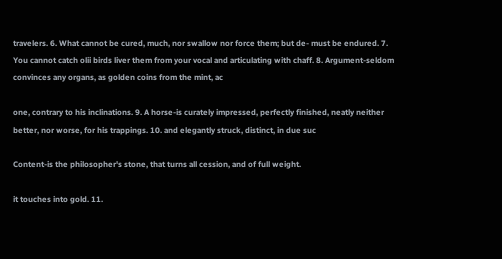travelers. 6. What cannot be cured, much, nor swallow nor force them; but de- must be endured. 7. You cannot catch olii birds liver them from your vocal and articulating with chaff. 8. Argument-seldom convinces any organs, as golden coins from the mint, ac

one, contrary to his inclinations. 9. A horse-is curately impressed, perfectly finished, neatly neither better, nor worse, for his trappings. 10. and elegantly struck, distinct, in due suc

Content-is the philosopher's stone, that turns all cession, and of full weight.

it touches into gold. 11.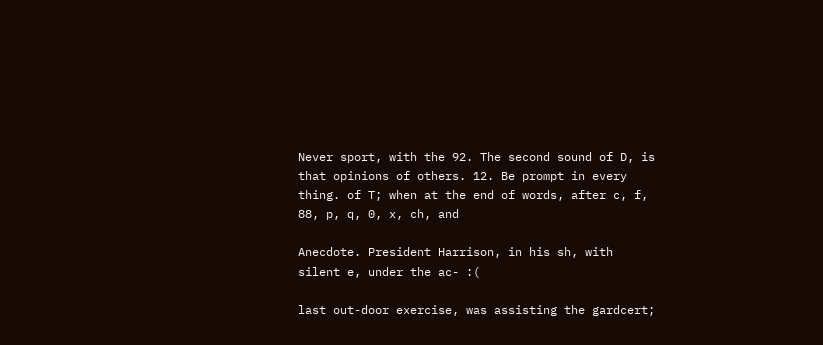Never sport, with the 92. The second sound of D, is that opinions of others. 12. Be prompt in every thing. of T; when at the end of words, after c, f, 88, p, q, 0, x, ch, and

Anecdote. President Harrison, in his sh, with silent e, under the ac- :(

last out-door exercise, was assisting the gardcert;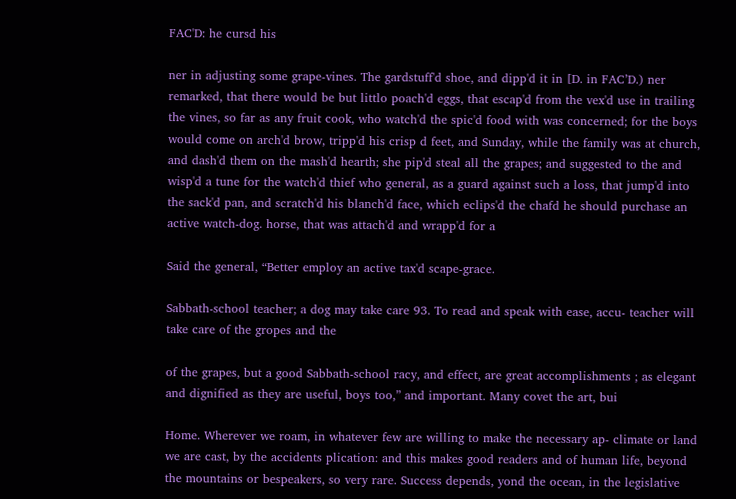FAC'D: he cursd his

ner in adjusting some grape-vines. The gardstuff'd shoe, and dipp'd it in [D. in FAC’D.) ner remarked, that there would be but littlo poach'd eggs, that escap'd from the vex'd use in trailing the vines, so far as any fruit cook, who watch'd the spic'd food with was concerned; for the boys would come on arch'd brow, tripp'd his crisp d feet, and Sunday, while the family was at church, and dash'd them on the mash'd hearth; she pip'd steal all the grapes; and suggested to the and wisp'd a tune for the watch'd thief who general, as a guard against such a loss, that jump'd into the sack'd pan, and scratch'd his blanch'd face, which eclips'd the chafd he should purchase an active watch-dog. horse, that was attach'd and wrapp'd for a

Said the general, “Better employ an active tax'd scape-grace.

Sabbath-school teacher; a dog may take care 93. To read and speak with ease, accu- teacher will take care of the gropes and the

of the grapes, but a good Sabbath-school racy, and effect, are great accomplishments ; as elegant and dignified as they are useful, boys too,” and important. Many covet the art, bui

Home. Wherever we roam, in whatever few are willing to make the necessary ap- climate or land we are cast, by the accidents plication: and this makes good readers and of human life, beyond the mountains or bespeakers, so very rare. Success depends, yond the ocean, in the legislative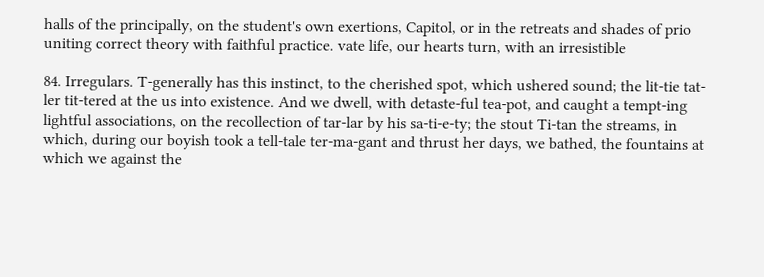halls of the principally, on the student's own exertions, Capitol, or in the retreats and shades of prio uniting correct theory with faithful practice. vate life, our hearts turn, with an irresistible

84. Irregulars. T-generally has this instinct, to the cherished spot, which ushered sound; the lit-tie tat-ler tit-tered at the us into existence. And we dwell, with detaste-ful tea-pot, and caught a tempt-ing lightful associations, on the recollection of tar-lar by his sa-ti-e-ty; the stout Ti-tan the streams, in which, during our boyish took a tell-tale ter-ma-gant and thrust her days, we bathed, the fountains at which we against the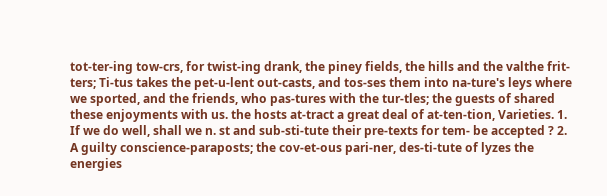tot-ter-ing tow-crs, for twist-ing drank, the piney fields, the hills and the valthe frit-ters; Ti-tus takes the pet-u-lent out-casts, and tos-ses them into na-ture's leys where we sported, and the friends, who pas-tures with the tur-tles; the guests of shared these enjoyments with us. the hosts at-tract a great deal of at-ten-tion, Varieties. 1. If we do well, shall we n. st and sub-sti-tute their pre-texts for tem- be accepted ? 2. A guilty conscience-paraposts; the cov-et-ous pari-ner, des-ti-tute of lyzes the energies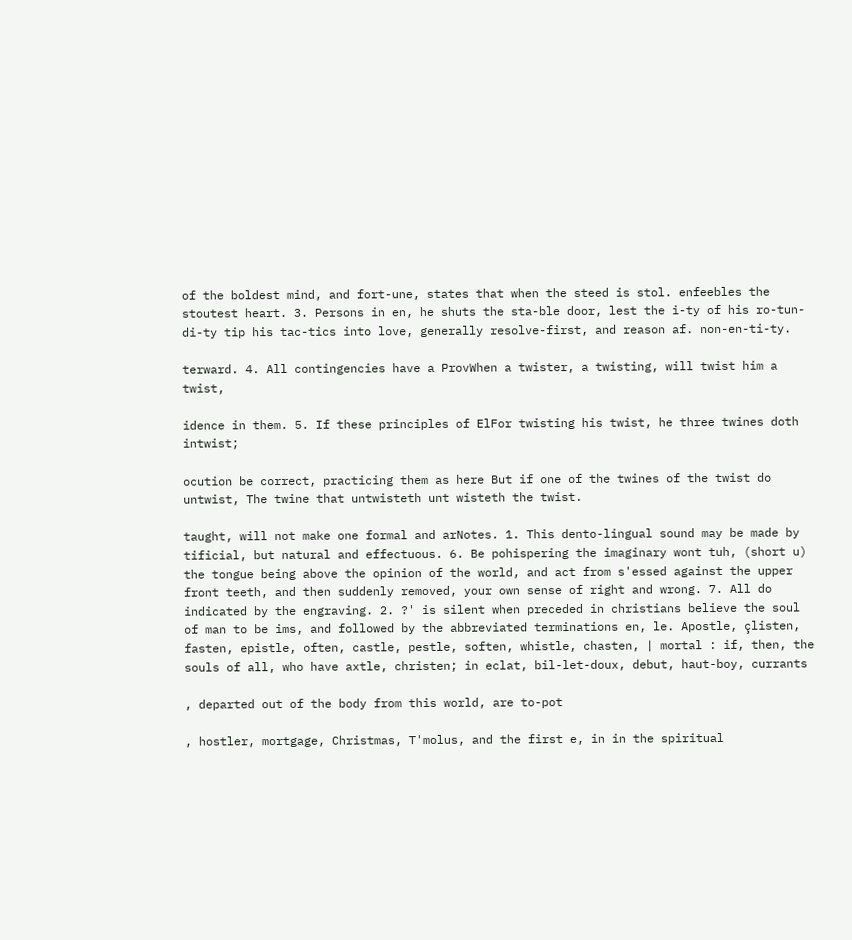of the boldest mind, and fort-une, states that when the steed is stol. enfeebles the stoutest heart. 3. Persons in en, he shuts the sta-ble door, lest the i-ty of his ro-tun-di-ty tip his tac-tics into love, generally resolve-first, and reason af. non-en-ti-ty.

terward. 4. All contingencies have a ProvWhen a twister, a twisting, will twist him a twist,

idence in them. 5. If these principles of ElFor twisting his twist, he three twines doth intwist;

ocution be correct, practicing them as here But if one of the twines of the twist do untwist, The twine that untwisteth unt wisteth the twist.

taught, will not make one formal and arNotes. 1. This dento-lingual sound may be made by tificial, but natural and effectuous. 6. Be pohispering the imaginary wont tuh, (short u) the tongue being above the opinion of the world, and act from s'essed against the upper front teeth, and then suddenly removed, your own sense of right and wrong. 7. All do indicated by the engraving. 2. ?' is silent when preceded in christians believe the soul of man to be ims, and followed by the abbreviated terminations en, le. Apostle, çlisten, fasten, epistle, often, castle, pestle, soften, whistle, chasten, | mortal : if, then, the souls of all, who have axtle, christen; in eclat, bil-let-doux, debut, haut-boy, currants

, departed out of the body from this world, are to-pot

, hostler, mortgage, Christmas, T'molus, and the first e, in in the spiritual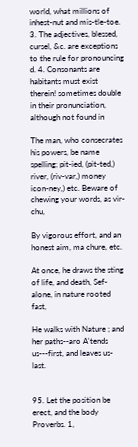world, what millions of inhest-nut and mis-tle-toe. 3. The adjectives, blessed, cursel, &c. are exceptions to the rule for pronouncing d. 4. Consonants are habitants must exist therein! sometimes double in their pronunciation, although not found in

The man, who consecrates his powers, be name spelling; pit-ied, (pit-ted,) river, (riv-var,) money icon-ney,) etc. Beware of chewing your words, as vir-chu,

By vigorous effort, and an honest aim, ma chure, etc.

At once, he draws the sting of life, and death, Sef-alone, in nature rooted fast,

He walks with Nature ; and her paths--aro A'tends us---first, and leaves us-last.


95. Let the position be erect, and the body Proverbs. 1,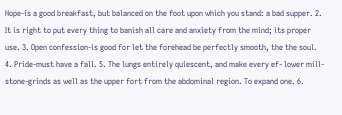Hope-is a good breakfast, but balanced on the foot upon which you stand: a bad supper. 2. It is right to put every thing to banish all care and anxiety from the mind; its proper use. 3. Open confession-is good for let the forehead be perfectly smooth, the the soul. 4. Pride-must have a fall. 5. The lungs entirely quiescent, and make every ef- lower mill-stone-grinds as well as the upper fort from the abdominal region. To expand one. 6.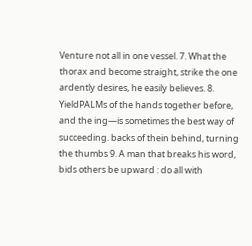Venture not all in one vessel. 7. What the thorax and become straight, strike the one ardently desires, he easily believes. 8. YieldPALMs of the hands together before, and the ing—is sometimes the best way of succeeding. backs of thein behind, turning the thumbs 9. A man that breaks his word, bids others be upward : do all with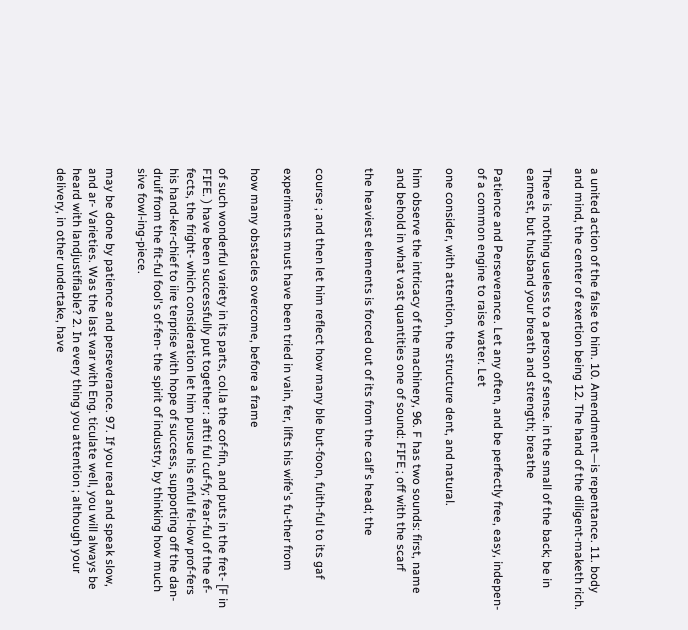a united action of the false to him. 10. Amendment—is repentance. 11. body and mind, the center of exertion being 12. The hand of the diligent-maketh rich.

There is nothing useless to a person of sense. in the small of the back; be in earnest, but husband your breath and strength; breathe

Patience and Perseverance. Let any often, and be perfectly free, easy, indepen- of a common engine to raise water. Let

one consider, with attention, the structure dent, and natural.

him observe the intricacy of the machinery, 96. F has two sounds: first, name and behold in what vast quantities one of sound: FIFE ; off with the scarf

the heaviest elements is forced out of its from the calf's head; the


course ; and then let him reflect how many ble but-foon, fuith-ful to its gaf

experiments must have been tried in vain, fer, lifts his wife's fu-ther from

how many obstacles overcome, before a frame

of such wonderful variety in its parts, col.la the cof-fin, and puts in the fret- [F in FIFE. ) have been successfully put together : aftti ful cuf-fy; fear-ful of the ef-fects, the fright- which consideration let him pursue his enful fel-low prof-fers his hand-ker-chief to iire terprise with hope of success, supporting off the dan-druif from the fit-ful fool's of-fen- the spirit of industry, by thinking how much sive fowl-ing-piece.

may be done by patience and perseverance. 97. If you read and speak slow, and ar- Varieties. Was the last war with Eng. ticulate well, you will always be heard with landjustifiable? 2. In every thing you attention ; although your delivery, in other undertake, have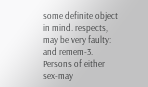some definite object in mind. respects, may be very faulty: and remem-3. Persons of either sex-may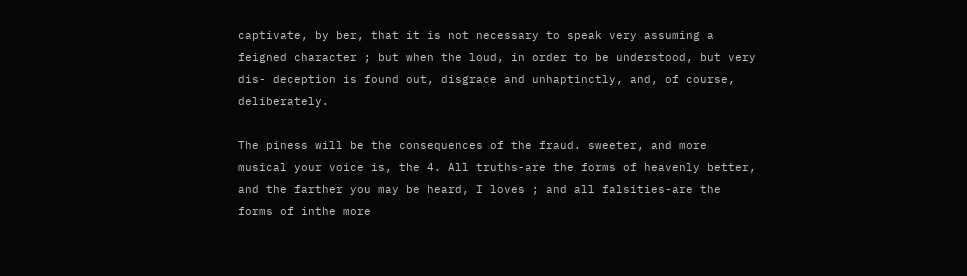captivate, by ber, that it is not necessary to speak very assuming a feigned character ; but when the loud, in order to be understood, but very dis- deception is found out, disgrace and unhaptinctly, and, of course, deliberately.

The piness will be the consequences of the fraud. sweeter, and more musical your voice is, the 4. All truths-are the forms of heavenly better, and the farther you may be heard, I loves ; and all falsities-are the forms of inthe more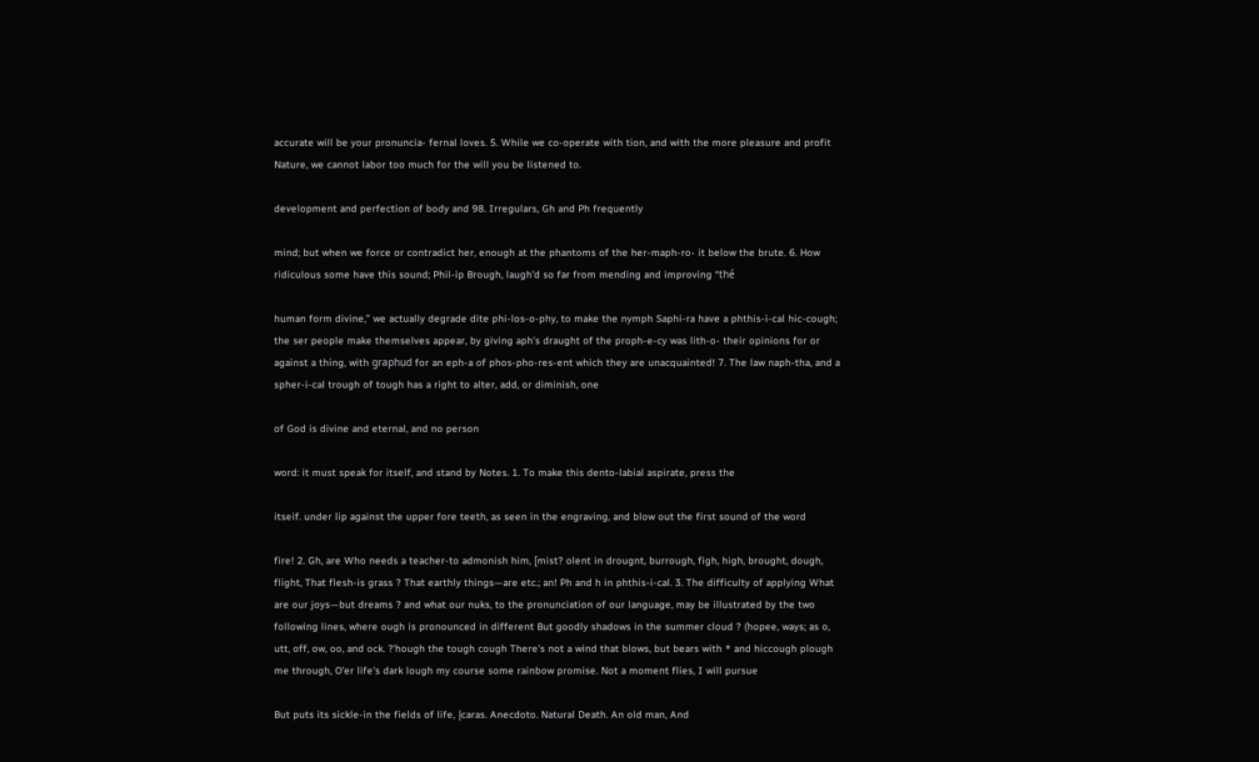accurate will be your pronuncia- fernal loves. 5. While we co-operate with tion, and with the more pleasure and profit Nature, we cannot labor too much for the will you be listened to.

development and perfection of body and 98. Irregulars, Gh and Ph frequently

mind; but when we force or contradict her, enough at the phantoms of the her-maph-ro- it below the brute. 6. How ridiculous some have this sound; Phil-ip Brough, laugh'd so far from mending and improving “thé

human form divine,” we actually degrade dite phi-los-o-phy, to make the nymph Saphi-ra have a phthis-i-cal hic-cough; the ser people make themselves appear, by giving aph’s draught of the proph-e-cy was lith-o- their opinions for or against a thing, with graphụd for an eph-a of phos-pho-res-ent which they are unacquainted! 7. The law naph-tha, and a spher-i-cal trough of tough has a right to alter, add, or diminish, one

of God is divine and eternal, and no person

word: it must speak for itself, and stand by Notes. 1. To make this dento-labial aspirate, press the

itseif. under lip against the upper fore teeth, as seen in the engraving, and blow out the first sound of the word

fire! 2. Gh, are Who needs a teacher-to admonish him, [mist? olent in drougnt, burrough, figh, high, brought, dough, flight, That flesh-is grass ? That earthly things—are etc.; an! Ph and h in phthis-i-cal. 3. The difficulty of applying What are our joys—but dreams ? and what our nuks, to the pronunciation of our language, may be illustrated by the two following lines, where ough is pronounced in different But goodly shadows in the summer cloud ? (hopee, ways; as o, utt, off, ow, oo, and ock. ?'hough the tough cough There's not a wind that blows, but bears with * and hiccough plough me through, O'er life's dark lough my course some rainbow promise. Not a moment flies, I will pursue

But puts its sickle-in the fields of life, {caras. Anecdoto. Natural Death. An old man, And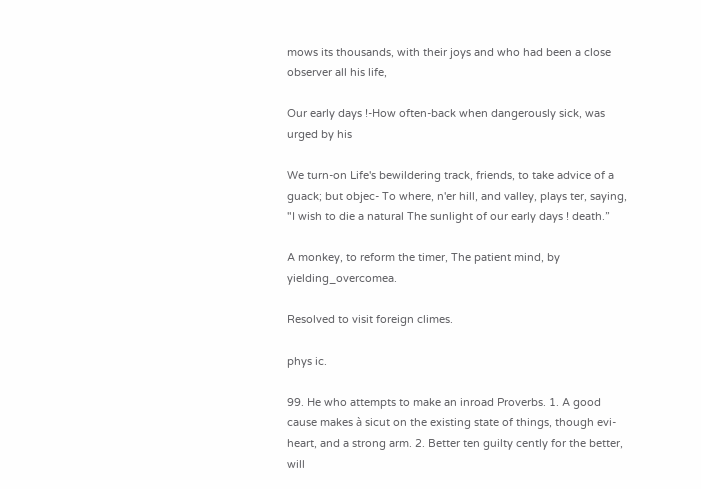mows its thousands, with their joys and who had been a close observer all his life,

Our early days !-How often-back when dangerously sick, was urged by his

We turn-on Life's bewildering track, friends, to take advice of a guack; but objec- To where, n'er hill, and valley, plays ter, saying, "I wish to die a natural The sunlight of our early days ! death.”

A monkey, to reform the timer, The patient mind, by yielding_overcomea.

Resolved to visit foreign climes.

phys ic.

99. He who attempts to make an inroad Proverbs. 1. A good cause makes à sicut on the existing state of things, though evi- heart, and a strong arm. 2. Better ten guilty cently for the better, will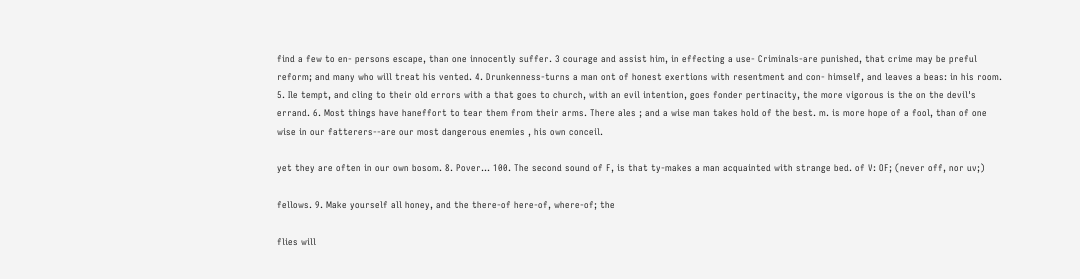find a few to en- persons escape, than one innocently suffer. 3 courage and assist him, in effecting a use- Criminals-are punished, that crime may be preful reform; and many who will treat his vented. 4. Drunkenness-turns a man ont of honest exertions with resentment and con- himself, and leaves a beas: in his room. 5. Ile tempt, and cling to their old errors with a that goes to church, with an evil intention, goes fonder pertinacity, the more vigorous is the on the devil's errand. 6. Most things have haneffort to tear them from their arms. There ales ; and a wise man takes hold of the best. m. is more hope of a fool, than of one wise in our fatterers--are our most dangerous enemies , his own conceil.

yet they are often in our own bosom. 8. Pover... 100. The second sound of F, is that ty-makes a man acquainted with strange bed. of V: OF; (never off, nor uv;)

fellows. 9. Make yourself all honey, and the there-of here-of, where-of; the

flies will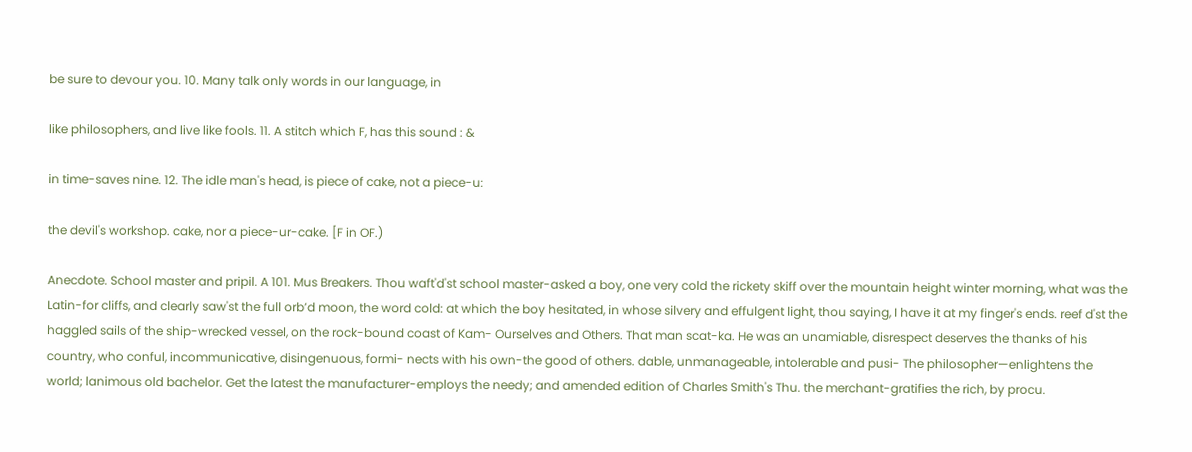be sure to devour you. 10. Many talk only words in our language, in

like philosophers, and live like fools. 11. A stitch which F, has this sound : &

in time-saves nine. 12. The idle man's head, is piece of cake, not a piece-u:

the devil's workshop. cake, nor a piece-ur-cake. [F in OF.)

Anecdote. School master and pripil. A 101. Mus Breakers. Thou waft'd'st school master-asked a boy, one very cold the rickety skiff over the mountain height winter morning, what was the Latin-for cliffs, and clearly saw'st the full orb’d moon, the word cold: at which the boy hesitated, in whose silvery and effulgent light, thou saying, I have it at my finger's ends. reef d'st the haggled sails of the ship-wrecked vessel, on the rock-bound coast of Kam- Ourselves and Others. That man scat-ka. He was an unamiable, disrespect deserves the thanks of his country, who conful, incommunicative, disingenuous, formi- nects with his own-the good of others. dable, unmanageable, intolerable and pusi- The philosopher—enlightens the world; lanimous old bachelor. Get the latest the manufacturer-employs the needy; and amended edition of Charles Smith's Thu. the merchant-gratifies the rich, by procu.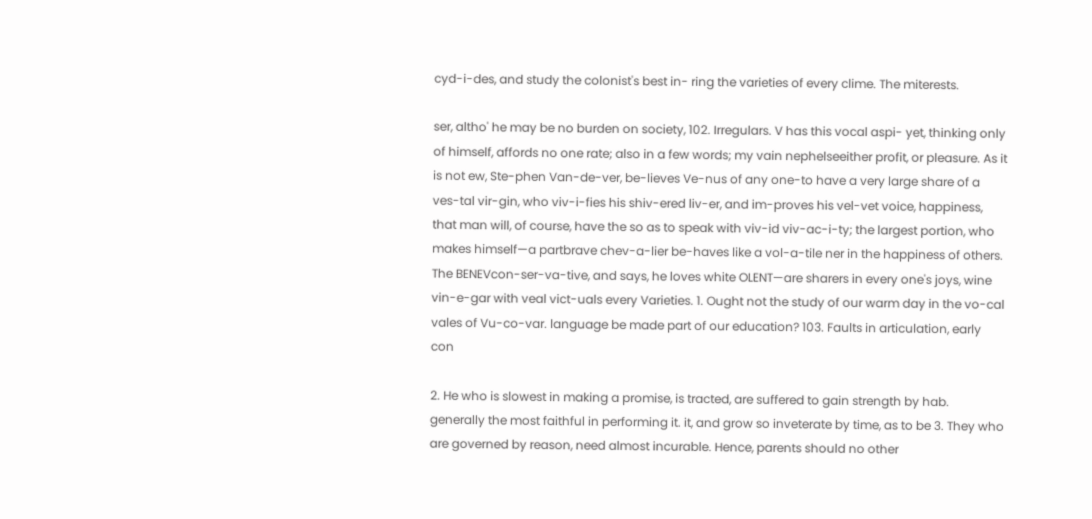cyd-i-des, and study the colonist's best in- ring the varieties of every clime. The miterests.

ser, altho' he may be no burden on society, 102. Irregulars. V has this vocal aspi- yet, thinking only of himself, affords no one rate; also in a few words; my vain nephelseeither profit, or pleasure. As it is not ew, Ste-phen Van-de-ver, be-lieves Ve-nus of any one-to have a very large share of a ves-tal vir-gin, who viv-i-fies his shiv-ered liv-er, and im-proves his vel-vet voice, happiness, that man will, of course, have the so as to speak with viv-id viv-ac-i-ty; the largest portion, who makes himself—a partbrave chev-a-lier be-haves like a vol-a-tile ner in the happiness of others. The BENEVcon-ser-va-tive, and says, he loves white OLENT—are sharers in every one's joys, wine vin-e-gar with veal vict-uals every Varieties. 1. Ought not the study of our warm day in the vo-cal vales of Vu-co-var. language be made part of our education? 103. Faults in articulation, early con

2. He who is slowest in making a promise, is tracted, are suffered to gain strength by hab. generally the most faithful in performing it. it, and grow so inveterate by time, as to be 3. They who are governed by reason, need almost incurable. Hence, parents should no other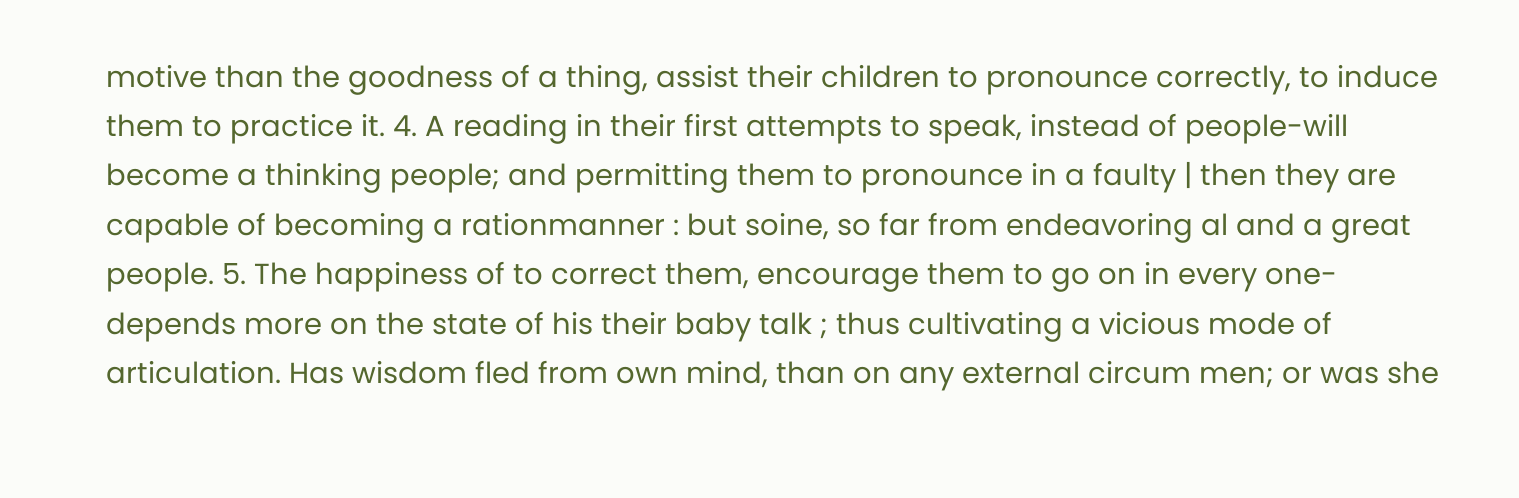motive than the goodness of a thing, assist their children to pronounce correctly, to induce them to practice it. 4. A reading in their first attempts to speak, instead of people-will become a thinking people; and permitting them to pronounce in a faulty | then they are capable of becoming a rationmanner : but soine, so far from endeavoring al and a great people. 5. The happiness of to correct them, encourage them to go on in every one-depends more on the state of his their baby talk ; thus cultivating a vicious mode of articulation. Has wisdom fled from own mind, than on any external circum men; or was she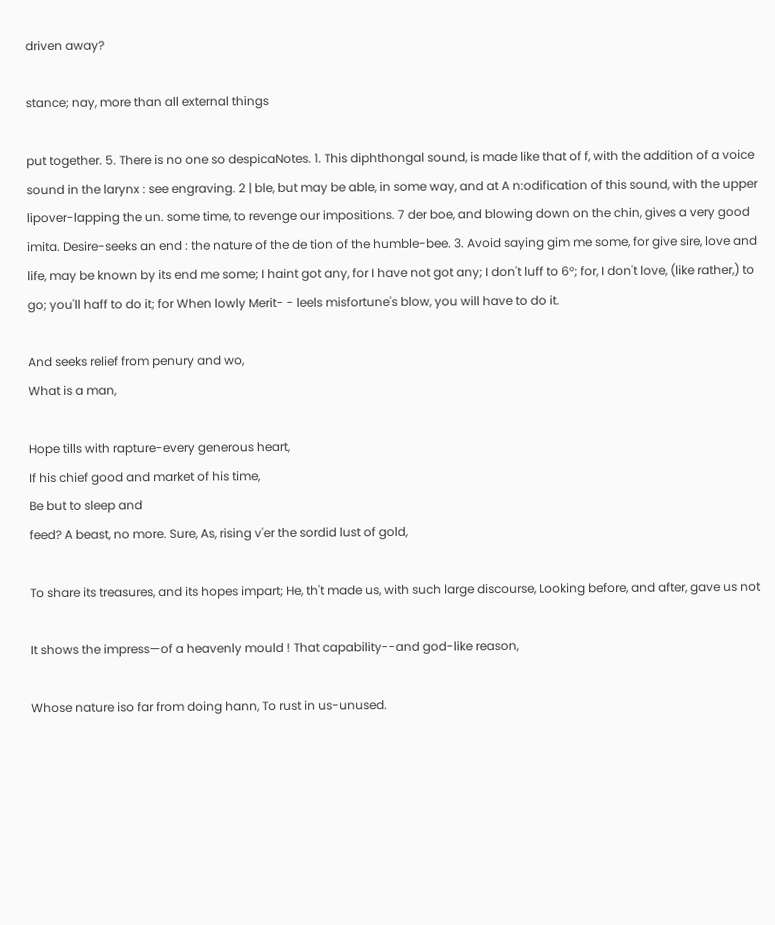driven away?

stance; nay, more than all external things

put together. 5. There is no one so despicaNotes. 1. This diphthongal sound, is made like that of f, with the addition of a voice sound in the larynx : see engraving. 2 | ble, but may be able, in some way, and at A n:odification of this sound, with the upper lipover-lapping the un. some time, to revenge our impositions. 7 der boe, and blowing down on the chin, gives a very good imita. Desire-seeks an end : the nature of the de tion of the humble-bee. 3. Avoid saying gim me some, for give sire, love and life, may be known by its end me some; I haint got any, for I have not got any; I don't luff to 6°; for, I don't love, (like rather,) to go; you'll haff to do it; for When lowly Merit- - leels misfortune's blow, you will have to do it.

And seeks relief from penury and wo,
What is a man,

Hope tills with rapture-every generous heart,
If his chief good and market of his time,
Be but to sleep and
feed? A beast, no more. Sure, As, rising v'er the sordid lust of gold,

To share its treasures, and its hopes impart; He, th't made us, with such large discourse, Looking before, and after, gave us not

It shows the impress—of a heavenly mould ! That capability--and god-like reason,

Whose nature iso far from doing hann, To rust in us-unused.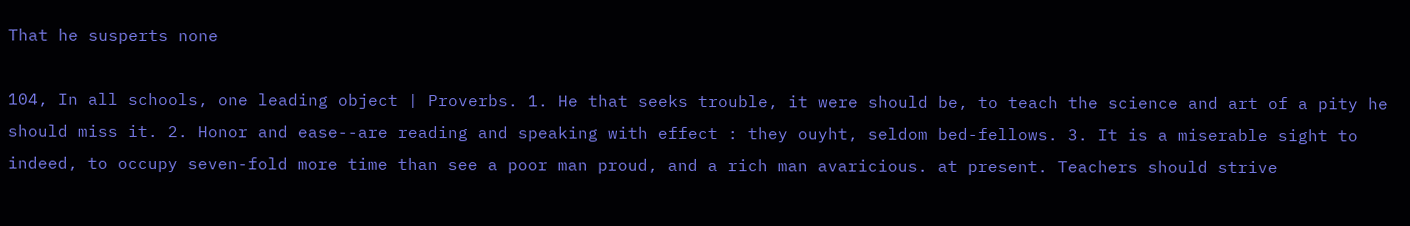That he susperts none

104, In all schools, one leading object | Proverbs. 1. He that seeks trouble, it were should be, to teach the science and art of a pity he should miss it. 2. Honor and ease--are reading and speaking with effect : they ouyht, seldom bed-fellows. 3. It is a miserable sight to indeed, to occupy seven-fold more time than see a poor man proud, and a rich man avaricious. at present. Teachers should strive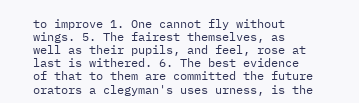to improve 1. One cannot fly without wings. 5. The fairest themselves, as well as their pupils, and feel, rose at last is withered. 6. The best evidence of that to them are committed the future orators a clegyman's uses urness, is the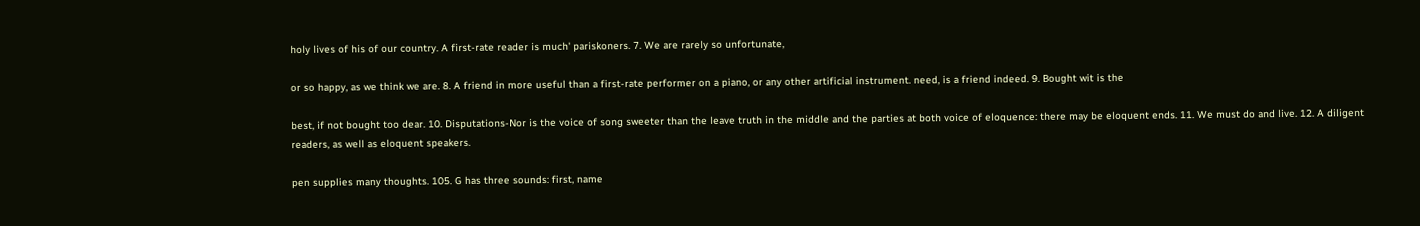holy lives of his of our country. A first-rate reader is much' pariskoners. 7. We are rarely so unfortunate,

or so happy, as we think we are. 8. A friend in more useful than a first-rate performer on a piano, or any other artificial instrument. need, is a friend indeed. 9. Bought wit is the

best, if not bought too dear. 10. Disputations-Nor is the voice of song sweeter than the leave truth in the middle and the parties at both voice of eloquence: there may be eloquent ends. 11. We must do and live. 12. A diligent readers, as well as eloquent speakers.

pen supplies many thoughts. 105. G has three sounds: first, name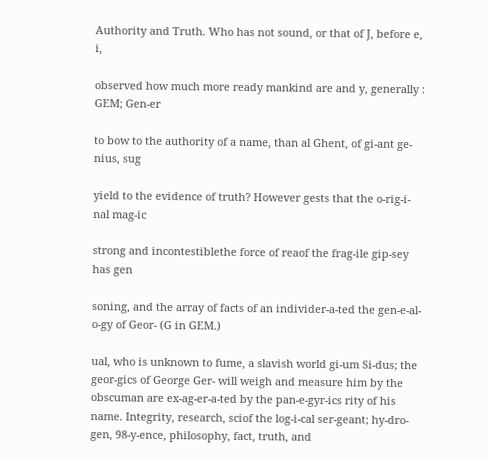Authority and Truth. Who has not sound, or that of J, before e, i,

observed how much more ready mankind are and y, generally : GEM; Gen-er

to bow to the authority of a name, than al Ghent, of gi-ant ge-nius, sug

yield to the evidence of truth? However gests that the o-rig-i-nal mag-ic

strong and incontestiblethe force of reaof the frag-ile gip-sey has gen

soning, and the array of facts of an individer-a-ted the gen-e-al-o-gy of Geor- (G in GEM.)

ual, who is unknown to fume, a slavish world gi-um Si-dus; the geor-gics of George Ger- will weigh and measure him by the obscuman are ex-ag-er-a-ted by the pan-e-gyr-ics rity of his name. Integrity, research, sciof the log-i-cal ser-geant; hy-dro-gen, 98-y-ence, philosophy, fact, truth, and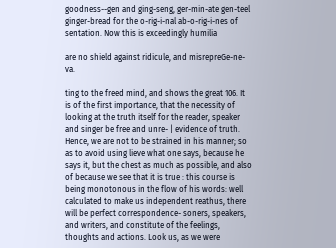goodness--gen and ging-seng, ger-min-ate gen-teel ginger-bread for the o-rig-i-nal ab-o-rig-i-nes of sentation. Now this is exceedingly humilia

are no shield against ridicule, and misrepreGe-ne-va.

ting to the freed mind, and shows the great 106. It is of the first importance, that the necessity of looking at the truth itself for the reader, speaker and singer be free and unre- | evidence of truth. Hence, we are not to be strained in his manner; so as to avoid using lieve what one says, because he says it, but the chest as much as possible, and also of because we see that it is true : this course is being monotonous in the flow of his words: well calculated to make us independent reathus, there will be perfect correspondence- soners, speakers, and writers, and constitute of the feelings, thoughts and actions. Look us, as we were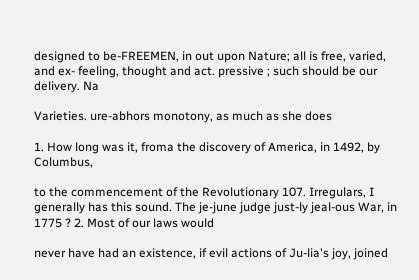designed to be-FREEMEN, in out upon Nature; all is free, varied, and ex- feeling, thought and act. pressive ; such should be our delivery. Na

Varieties. ure-abhors monotony, as much as she does

1. How long was it, froma the discovery of America, in 1492, by Columbus,

to the commencement of the Revolutionary 107. Irregulars, I generally has this sound. The je-june judge just-ly jeal-ous War, in 1775 ? 2. Most of our laws would

never have had an existence, if evil actions of Ju-lia's joy, joined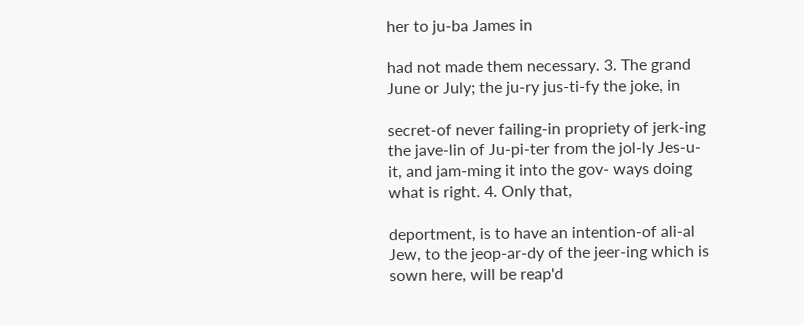her to ju-ba James in

had not made them necessary. 3. The grand June or July; the ju-ry jus-ti-fy the joke, in

secret-of never failing-in propriety of jerk-ing the jave-lin of Ju-pi-ter from the jol-ly Jes-u-it, and jam-ming it into the gov- ways doing what is right. 4. Only that,

deportment, is to have an intention-of ali-al Jew, to the jeop-ar-dy of the jeer-ing which is sown here, will be reap'd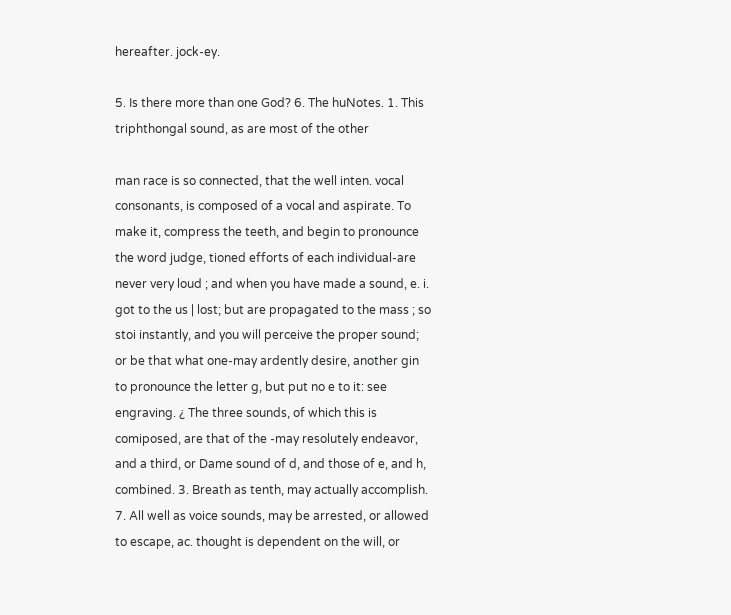hereafter. jock-ey.

5. Is there more than one God? 6. The huNotes. 1. This triphthongal sound, as are most of the other

man race is so connected, that the well inten. vocal consonants, is composed of a vocal and aspirate. To make it, compress the teeth, and begin to pronounce the word judge, tioned efforts of each individual-are never very loud ; and when you have made a sound, e. i. got to the us | lost; but are propagated to the mass ; so stoi instantly, and you will perceive the proper sound; or be that what one-may ardently desire, another gin to pronounce the letter g, but put no e to it: see engraving. ¿ The three sounds, of which this is comiposed, are that of the -may resolutely endeavor, and a third, or Dame sound of d, and those of e, and h, combined. 3. Breath as tenth, may actually accomplish. 7. All well as voice sounds, may be arrested, or allowed to escape, ac. thought is dependent on the will, or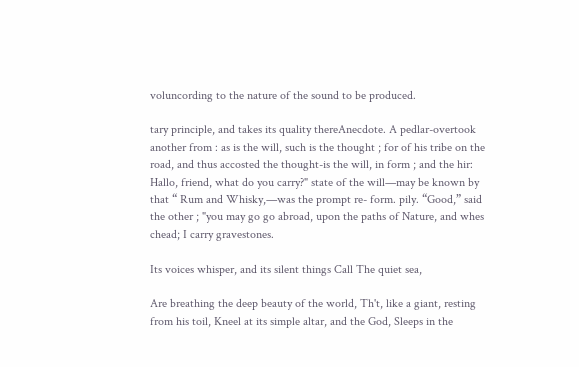voluncording to the nature of the sound to be produced.

tary principle, and takes its quality thereAnecdote. A pedlar-overtook another from : as is the will, such is the thought ; for of his tribe on the road, and thus accosted the thought-is the will, in form ; and the hir: Hallo, friend, what do you carry?" state of the will—may be known by that “ Rum and Whisky,—was the prompt re- form. pily. “Good,” said the other ; "you may go go abroad, upon the paths of Nature, and whes chead; I carry gravestones.

Its voices whisper, and its silent things Call The quiet sea,

Are breathing the deep beauty of the world, Th't, like a giant, resting from his toil, Kneel at its simple altar, and the God, Sleeps in the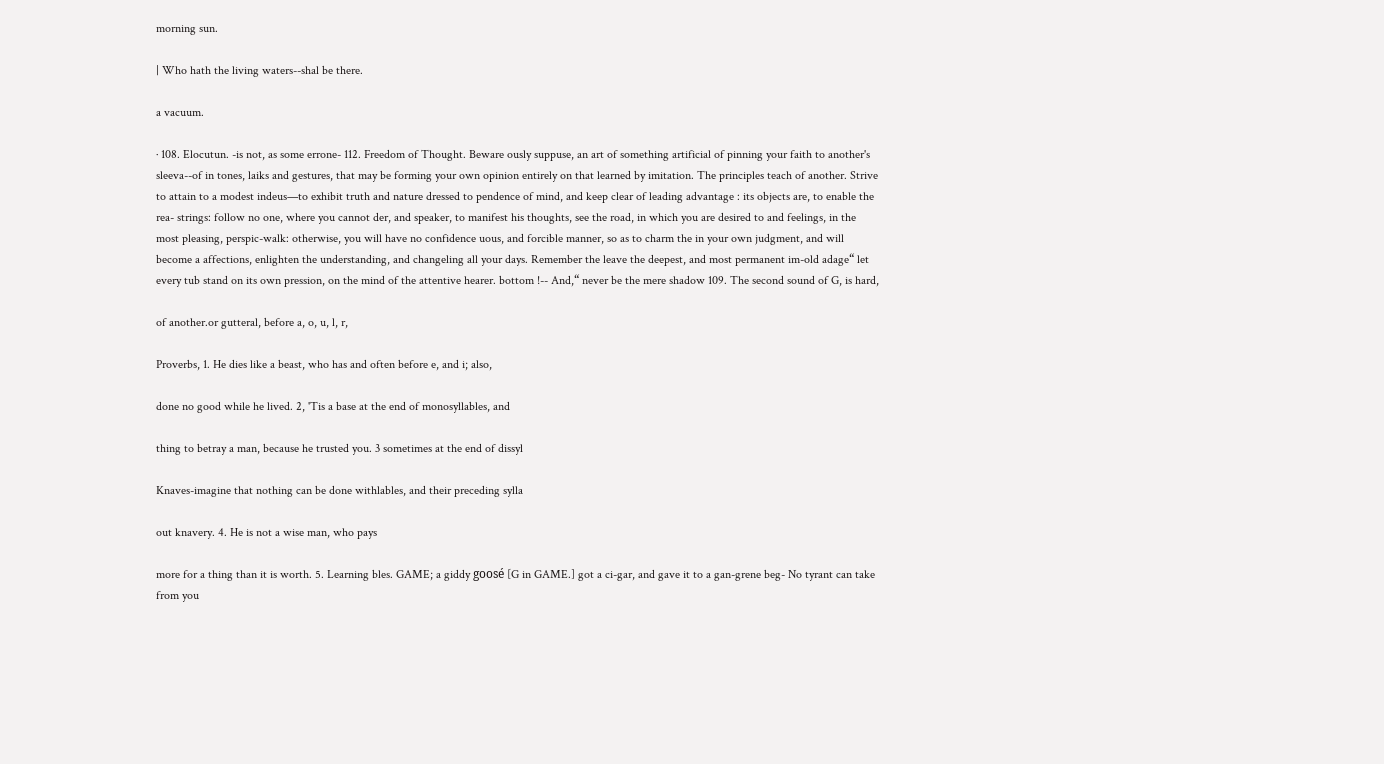morning sun.

| Who hath the living waters--shal be there.

a vacuum.

· 108. Elocutun. -is not, as some errone- 112. Freedom of Thought. Beware ously suppuse, an art of something artificial of pinning your faith to another's sleeva--of in tones, laiks and gestures, that may be forming your own opinion entirely on that learned by imitation. The principles teach of another. Strive to attain to a modest indeus—to exhibit truth and nature dressed to pendence of mind, and keep clear of leading advantage : its objects are, to enable the rea- strings: follow no one, where you cannot der, and speaker, to manifest his thoughts, see the road, in which you are desired to and feelings, in the most pleasing, perspic-walk: otherwise, you will have no confidence uous, and forcible manner, so as to charm the in your own judgment, and will become a affections, enlighten the understanding, and changeling all your days. Remember the leave the deepest, and most permanent im-old adage“ let every tub stand on its own pression, on the mind of the attentive hearer. bottom !-- And,“ never be the mere shadow 109. The second sound of G, is hard,

of another.or gutteral, before a, o, u, l, r,

Proverbs, 1. He dies like a beast, who has and often before e, and i; also,

done no good while he lived. 2, 'Tis a base at the end of monosyllables, and

thing to betray a man, because he trusted you. 3 sometimes at the end of dissyl

Knaves-imagine that nothing can be done withlables, and their preceding sylla

out knavery. 4. He is not a wise man, who pays

more for a thing than it is worth. 5. Learning bles. GAME; a giddy goosé [G in GAME.] got a ci-gar, and gave it to a gan-grene beg- No tyrant can take from you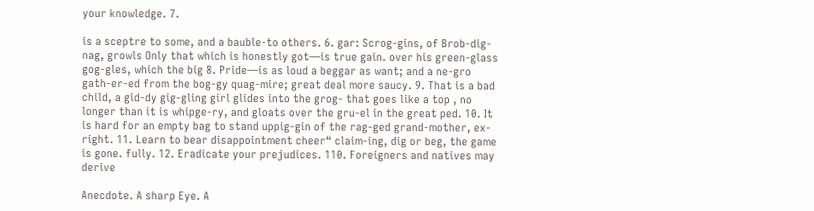your knowledge. 7.

is a sceptre to some, and a bauble-to others. 6. gar: Scrog-gins, of Brob-dig-nag, growls Only that which is honestly got—is true gain. over his green-glass gog-gles, which the big 8. Pride—is as loud a beggar as want; and a ne-gro gath-er-ed from the bog-gy quag-mire; great deal more saucy. 9. That is a bad child, a gid-dy gig-gling girl glides into the grog- that goes like a top , no longer than it is whipge-ry, and gloats over the gru-el in the great ped. 10. It is hard for an empty bag to stand uppig-gin of the rag-ged grand-mother, ex- right. 11. Learn to bear disappointment cheer“ claim-ing, dig or beg, the game is gone. fully. 12. Eradicate your prejudices. 110. Foreigners and natives may derive

Anecdote. A sharp Eye. A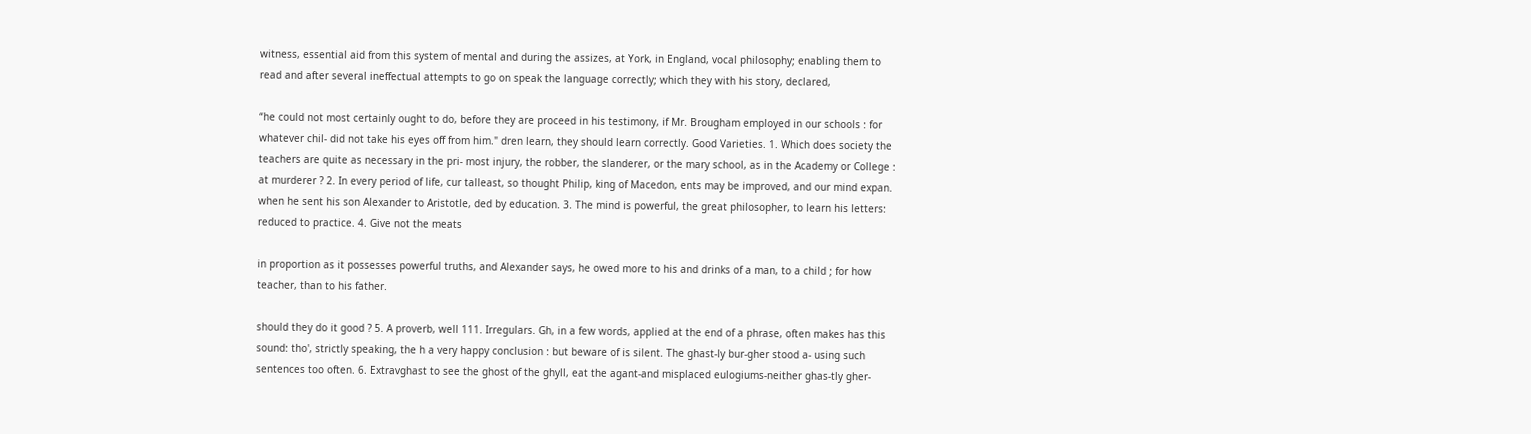witness, essential aid from this system of mental and during the assizes, at York, in England, vocal philosophy; enabling them to read and after several ineffectual attempts to go on speak the language correctly; which they with his story, declared,

“he could not most certainly ought to do, before they are proceed in his testimony, if Mr. Brougham employed in our schools : for whatever chil- did not take his eyes off from him." dren learn, they should learn correctly. Good Varieties. 1. Which does society the teachers are quite as necessary in the pri- most injury, the robber, the slanderer, or the mary school, as in the Academy or College : at murderer ? 2. In every period of life, cur talleast, so thought Philip, king of Macedon, ents may be improved, and our mind expan. when he sent his son Alexander to Aristotle, ded by education. 3. The mind is powerful, the great philosopher, to learn his letters: reduced to practice. 4. Give not the meats

in proportion as it possesses powerful truths, and Alexander says, he owed more to his and drinks of a man, to a child ; for how teacher, than to his father.

should they do it good ? 5. A proverb, well 111. Irregulars. Gh, in a few words, applied at the end of a phrase, often makes has this sound: tho', strictly speaking, the h a very happy conclusion : but beware of is silent. The ghast-ly bur-gher stood a- using such sentences too often. 6. Extravghast to see the ghost of the ghyll, eat the agant-and misplaced eulogiums-neither ghas-tly gher-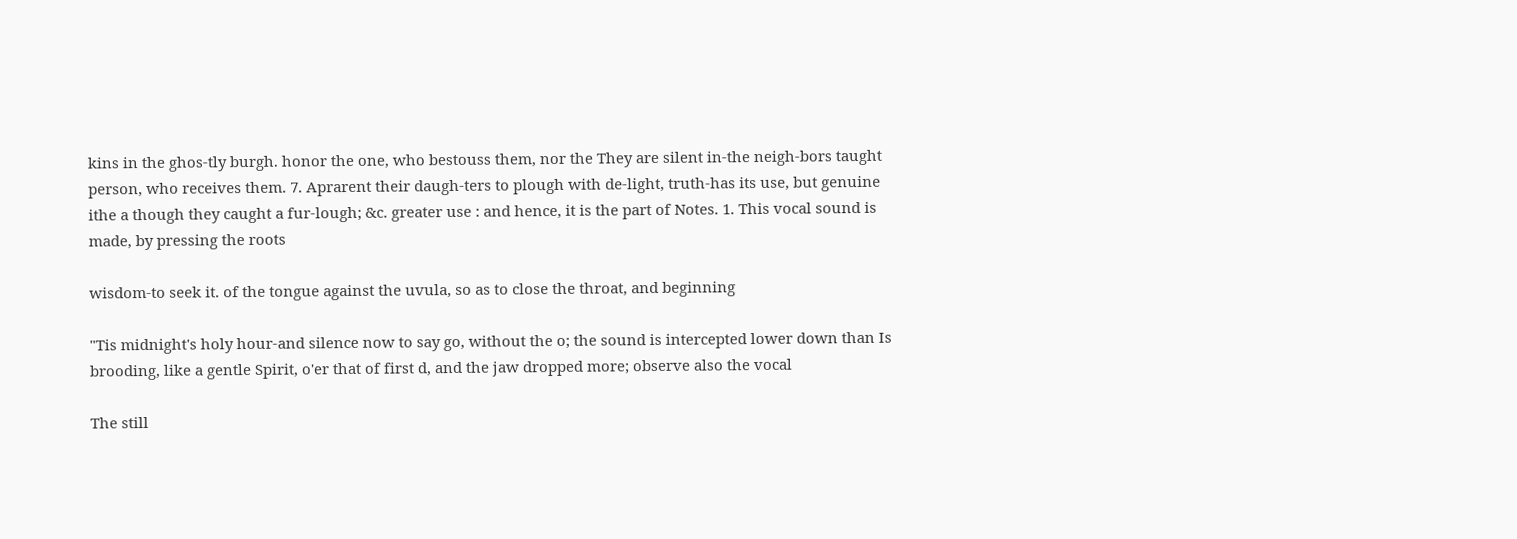kins in the ghos-tly burgh. honor the one, who bestouss them, nor the They are silent in-the neigh-bors taught person, who receives them. 7. Aprarent their daugh-ters to plough with de-light, truth-has its use, but genuine ithe a though they caught a fur-lough; &c. greater use : and hence, it is the part of Notes. 1. This vocal sound is made, by pressing the roots

wisdom-to seek it. of the tongue against the uvula, so as to close the throat, and beginning

"Tis midnight's holy hour-and silence now to say go, without the o; the sound is intercepted lower down than Is brooding, like a gentle Spirit, o'er that of first d, and the jaw dropped more; observe also the vocal

The still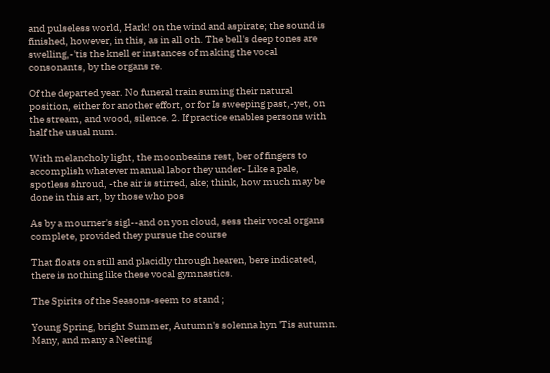and pulseless world, Hark! on the wind and aspirate; the sound is finished, however, in this, as in all oth. The bell's deep tones are swelling,-'tis the knell er instances of making the vocal consonants, by the organs re.

Of the departed year. No funeral train suming their natural position, either for another effort, or for Is sweeping past,-yet, on the stream, and wood, silence. 2. If practice enables persons with half the usual num.

With melancholy light, the moonbeains rest, ber of fingers to accomplish whatever manual labor they under- Like a pale, spotless shroud, -the air is stirred, ake; think, how much may be done in this art, by those who pos

As by a mourner's sigl--and on yon cloud, sess their vocal organs complete, provided they pursue the course

That floats on still and placidly through hearen, bere indicated, there is nothing like these vocal gymnastics.

The Spirits of the Seasons-seem to stand ;

Young Spring, bright Summer, Autumn's solenna hyn 'Tis autumn. Many, and many a Neeting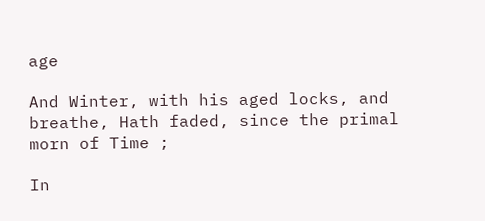age

And Winter, with his aged locks, and breathe, Hath faded, since the primal morn of Time ;

In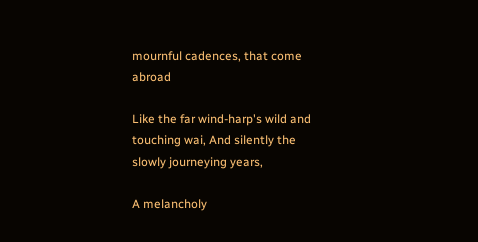mournful cadences, that come abroad

Like the far wind-harp's wild and touching wai, And silently the slowly journeying years,

A melancholy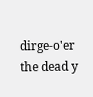dirge-o'er the dead y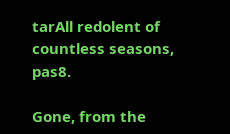tarAll redolent of countless seasons, pas8.

Gone, from the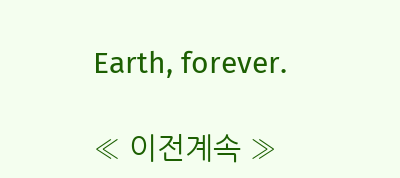Earth, forever.

« 이전계속 »